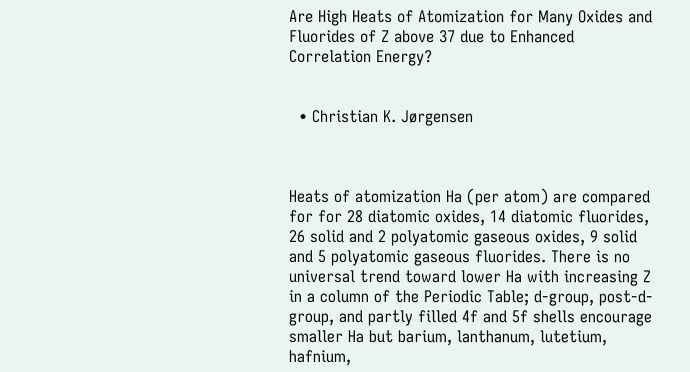Are High Heats of Atomization for Many Oxides and Fluorides of Z above 37 due to Enhanced Correlation Energy?


  • Christian K. Jørgensen



Heats of atomization Ha (per atom) are compared for for 28 diatomic oxides, 14 diatomic fluorides, 26 solid and 2 polyatomic gaseous oxides, 9 solid and 5 polyatomic gaseous fluorides. There is no universal trend toward lower Ha with increasing Z in a column of the Periodic Table; d-group, post-d-group, and partly filled 4f and 5f shells encourage smaller Ha but barium, lanthanum, lutetium, hafnium,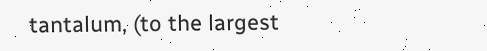tantalum, (to the largest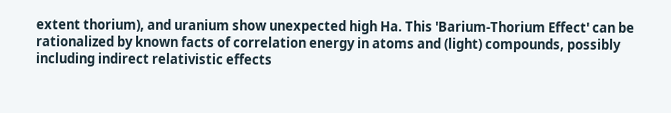extent thorium), and uranium show unexpected high Ha. This 'Barium-Thorium Effect' can be rationalized by known facts of correlation energy in atoms and (light) compounds, possibly including indirect relativistic effects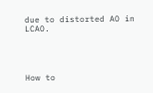due to distorted AO in LCAO.




How to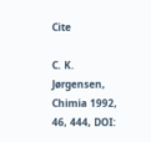Cite

C. K. Jørgensen, Chimia 1992, 46, 444, DOI: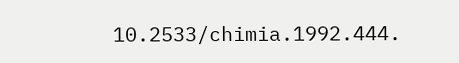10.2533/chimia.1992.444.